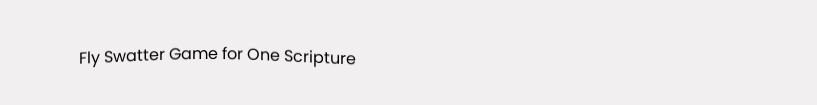Fly Swatter Game for One Scripture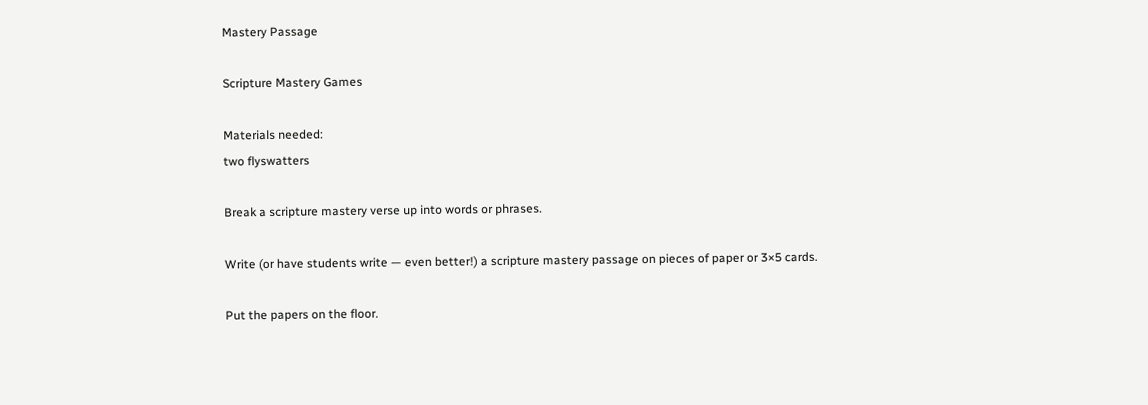Mastery Passage

Scripture Mastery Games

Materials needed:
two flyswatters

Break a scripture mastery verse up into words or phrases.

Write (or have students write — even better!) a scripture mastery passage on pieces of paper or 3×5 cards.

Put the papers on the floor.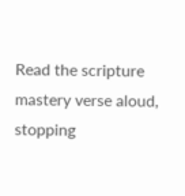Read the scripture mastery verse aloud, stopping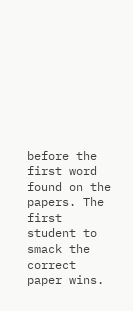before the first word found on the papers. The first student to smack the correct paper wins.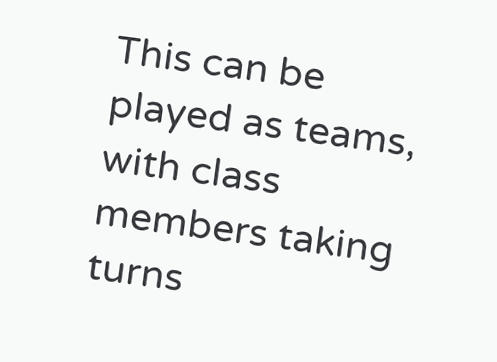This can be played as teams, with class members taking turns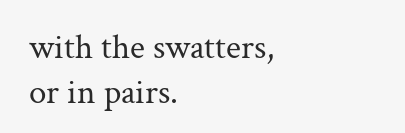with the swatters, or in pairs.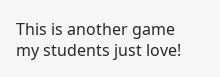This is another game my students just love!